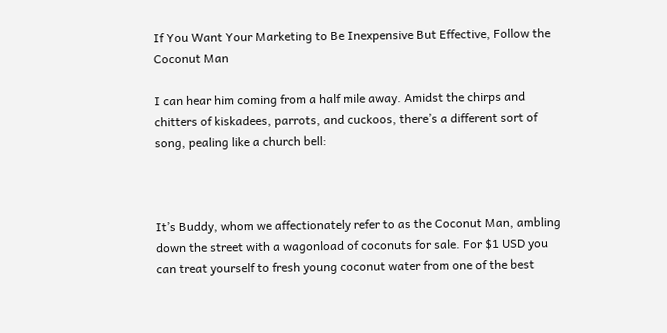If You Want Your Marketing to Be Inexpensive But Effective, Follow the Coconut Man

I can hear him coming from a half mile away. Amidst the chirps and chitters of kiskadees, parrots, and cuckoos, there’s a different sort of song, pealing like a church bell:



It’s Buddy, whom we affectionately refer to as the Coconut Man, ambling down the street with a wagonload of coconuts for sale. For $1 USD you can treat yourself to fresh young coconut water from one of the best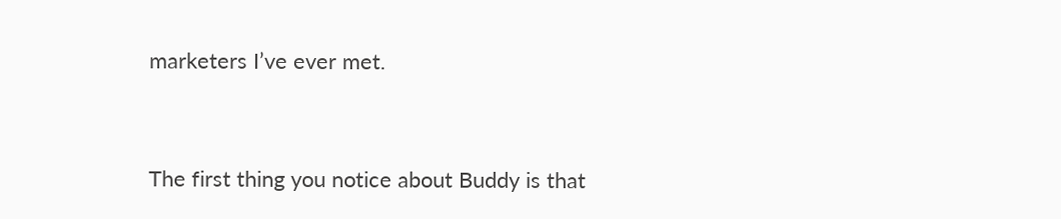marketers I’ve ever met.


The first thing you notice about Buddy is that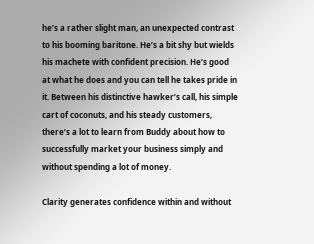he’s a rather slight man, an unexpected contrast to his booming baritone. He’s a bit shy but wields his machete with confident precision. He’s good at what he does and you can tell he takes pride in it. Between his distinctive hawker’s call, his simple cart of coconuts, and his steady customers, there’s a lot to learn from Buddy about how to successfully market your business simply and without spending a lot of money.

Clarity generates confidence within and without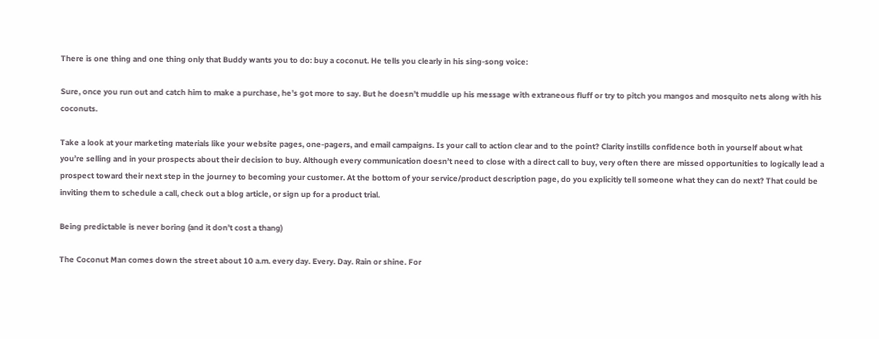There is one thing and one thing only that Buddy wants you to do: buy a coconut. He tells you clearly in his sing-song voice:

Sure, once you run out and catch him to make a purchase, he’s got more to say. But he doesn’t muddle up his message with extraneous fluff or try to pitch you mangos and mosquito nets along with his coconuts.

Take a look at your marketing materials like your website pages, one-pagers, and email campaigns. Is your call to action clear and to the point? Clarity instills confidence both in yourself about what you’re selling and in your prospects about their decision to buy. Although every communication doesn’t need to close with a direct call to buy, very often there are missed opportunities to logically lead a prospect toward their next step in the journey to becoming your customer. At the bottom of your service/product description page, do you explicitly tell someone what they can do next? That could be inviting them to schedule a call, check out a blog article, or sign up for a product trial.

Being predictable is never boring (and it don’t cost a thang)

The Coconut Man comes down the street about 10 a.m. every day. Every. Day. Rain or shine. For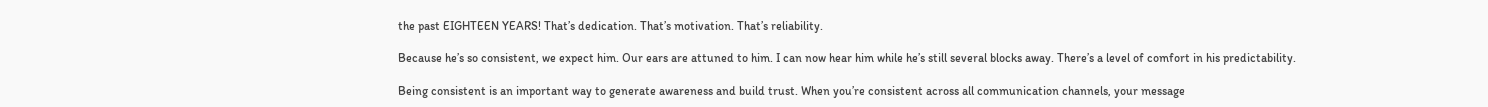the past EIGHTEEN YEARS! That’s dedication. That’s motivation. That’s reliability.

Because he’s so consistent, we expect him. Our ears are attuned to him. I can now hear him while he’s still several blocks away. There’s a level of comfort in his predictability.

Being consistent is an important way to generate awareness and build trust. When you’re consistent across all communication channels, your message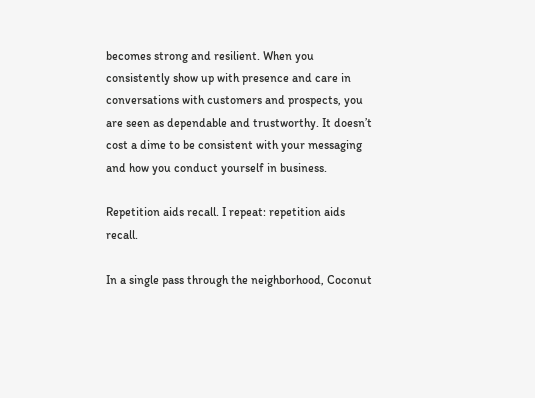becomes strong and resilient. When you consistently show up with presence and care in conversations with customers and prospects, you are seen as dependable and trustworthy. It doesn’t cost a dime to be consistent with your messaging and how you conduct yourself in business.

Repetition aids recall. I repeat: repetition aids recall.

In a single pass through the neighborhood, Coconut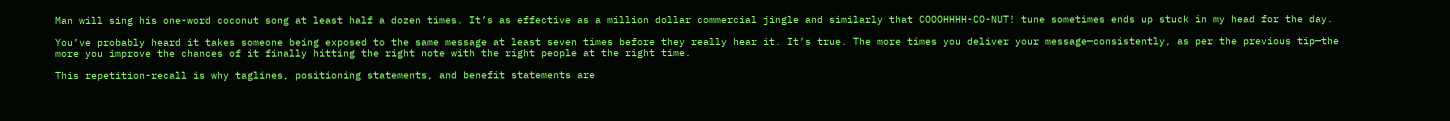Man will sing his one-word coconut song at least half a dozen times. It’s as effective as a million dollar commercial jingle and similarly that COOOHHHH-CO-NUT! tune sometimes ends up stuck in my head for the day.

You’ve probably heard it takes someone being exposed to the same message at least seven times before they really hear it. It’s true. The more times you deliver your message—consistently, as per the previous tip—the more you improve the chances of it finally hitting the right note with the right people at the right time.

This repetition-recall is why taglines, positioning statements, and benefit statements are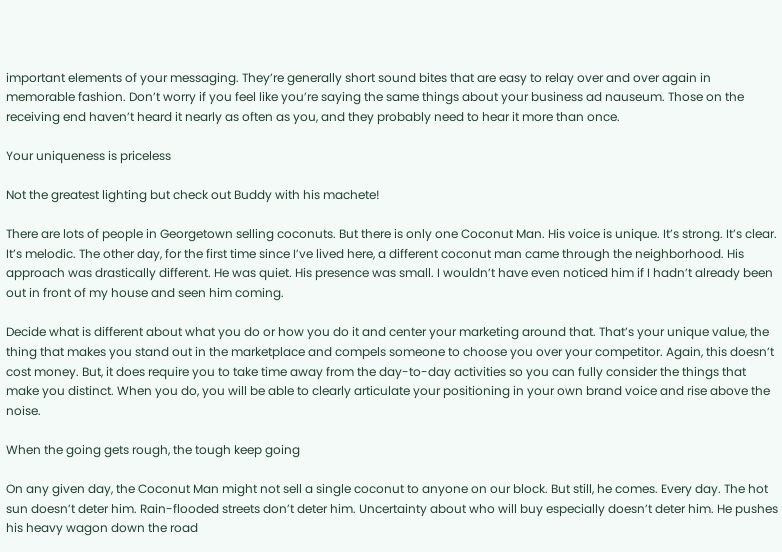important elements of your messaging. They’re generally short sound bites that are easy to relay over and over again in memorable fashion. Don’t worry if you feel like you’re saying the same things about your business ad nauseum. Those on the receiving end haven’t heard it nearly as often as you, and they probably need to hear it more than once.

Your uniqueness is priceless

Not the greatest lighting but check out Buddy with his machete!

There are lots of people in Georgetown selling coconuts. But there is only one Coconut Man. His voice is unique. It’s strong. It’s clear. It’s melodic. The other day, for the first time since I’ve lived here, a different coconut man came through the neighborhood. His approach was drastically different. He was quiet. His presence was small. I wouldn’t have even noticed him if I hadn’t already been out in front of my house and seen him coming.

Decide what is different about what you do or how you do it and center your marketing around that. That’s your unique value, the thing that makes you stand out in the marketplace and compels someone to choose you over your competitor. Again, this doesn’t cost money. But, it does require you to take time away from the day-to-day activities so you can fully consider the things that make you distinct. When you do, you will be able to clearly articulate your positioning in your own brand voice and rise above the noise.

When the going gets rough, the tough keep going

On any given day, the Coconut Man might not sell a single coconut to anyone on our block. But still, he comes. Every day. The hot sun doesn’t deter him. Rain-flooded streets don’t deter him. Uncertainty about who will buy especially doesn’t deter him. He pushes his heavy wagon down the road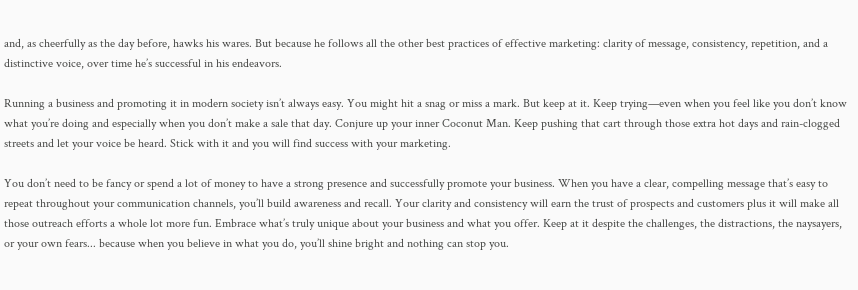and, as cheerfully as the day before, hawks his wares. But because he follows all the other best practices of effective marketing: clarity of message, consistency, repetition, and a distinctive voice, over time he’s successful in his endeavors.

Running a business and promoting it in modern society isn’t always easy. You might hit a snag or miss a mark. But keep at it. Keep trying—even when you feel like you don’t know what you’re doing and especially when you don’t make a sale that day. Conjure up your inner Coconut Man. Keep pushing that cart through those extra hot days and rain-clogged streets and let your voice be heard. Stick with it and you will find success with your marketing.

You don’t need to be fancy or spend a lot of money to have a strong presence and successfully promote your business. When you have a clear, compelling message that’s easy to repeat throughout your communication channels, you’ll build awareness and recall. Your clarity and consistency will earn the trust of prospects and customers plus it will make all those outreach efforts a whole lot more fun. Embrace what’s truly unique about your business and what you offer. Keep at it despite the challenges, the distractions, the naysayers, or your own fears... because when you believe in what you do, you’ll shine bright and nothing can stop you.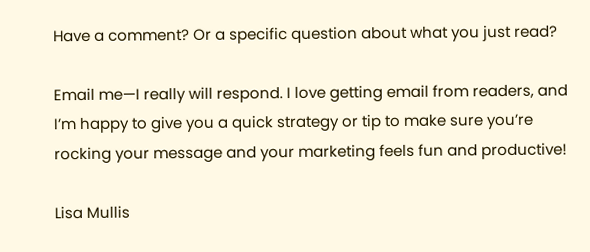Have a comment? Or a specific question about what you just read?

Email me—I really will respond. I love getting email from readers, and I’m happy to give you a quick strategy or tip to make sure you’re rocking your message and your marketing feels fun and productive!

Lisa Mullis